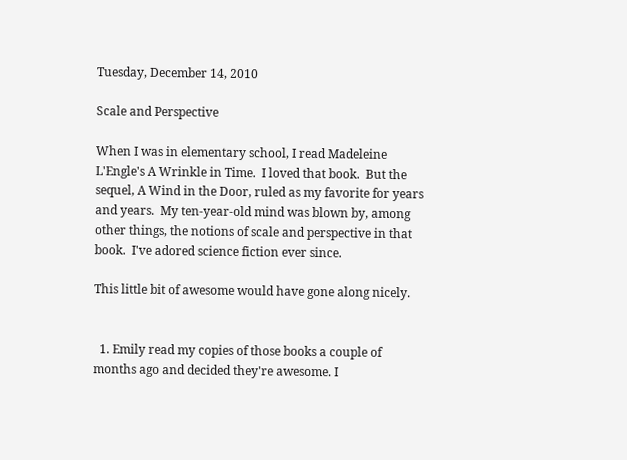Tuesday, December 14, 2010

Scale and Perspective

When I was in elementary school, I read Madeleine L'Engle's A Wrinkle in Time.  I loved that book.  But the sequel, A Wind in the Door, ruled as my favorite for years and years.  My ten-year-old mind was blown by, among other things, the notions of scale and perspective in that book.  I've adored science fiction ever since.

This little bit of awesome would have gone along nicely.


  1. Emily read my copies of those books a couple of months ago and decided they're awesome. I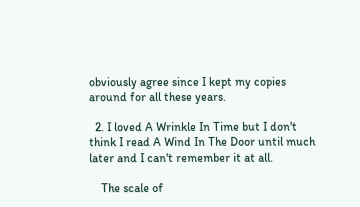obviously agree since I kept my copies around for all these years.

  2. I loved A Wrinkle In Time but I don't think I read A Wind In The Door until much later and I can't remember it at all.

    The scale of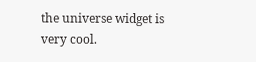the universe widget is very cool.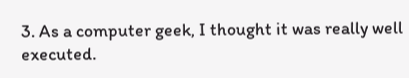3. As a computer geek, I thought it was really well executed.